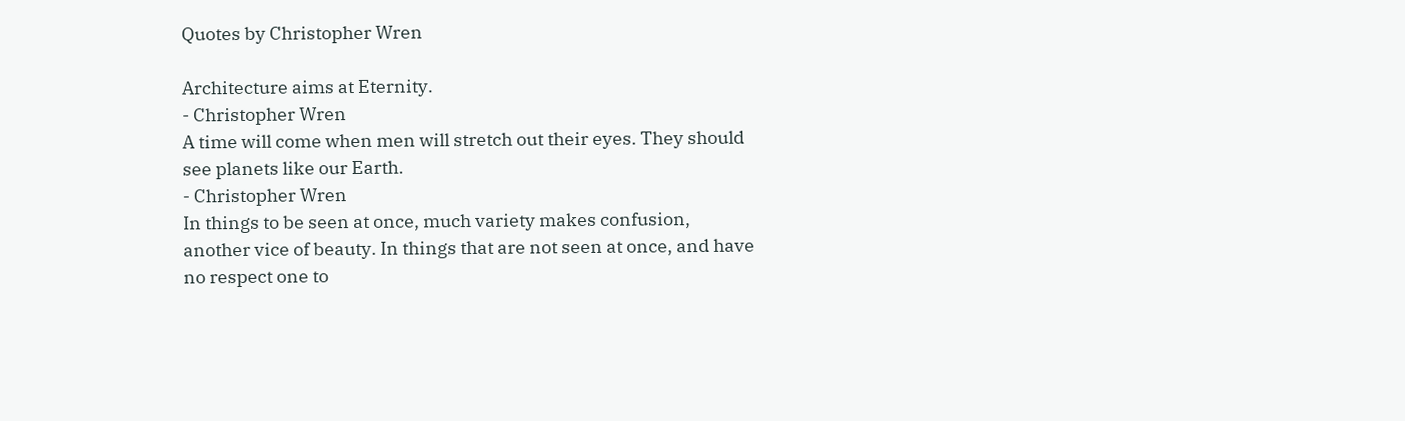Quotes by Christopher Wren

Architecture aims at Eternity.
- Christopher Wren
A time will come when men will stretch out their eyes. They should see planets like our Earth.
- Christopher Wren
In things to be seen at once, much variety makes confusion, another vice of beauty. In things that are not seen at once, and have no respect one to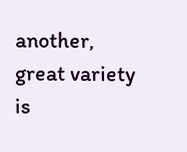another, great variety is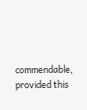commendable, provided this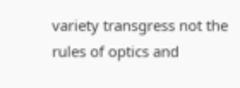variety transgress not the rules of optics and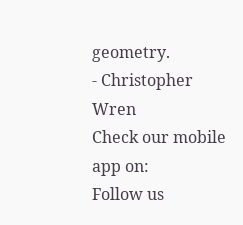geometry.
- Christopher Wren
Check our mobile app on:
Follow us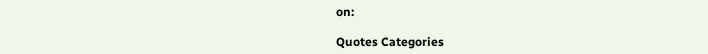on:

Quotes Categories